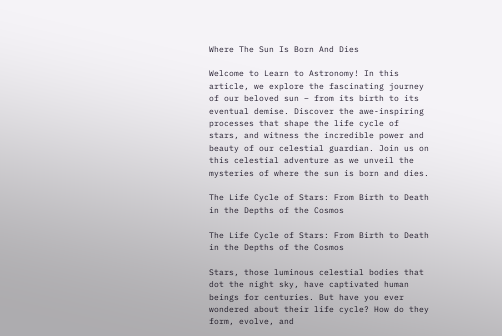Where The Sun Is Born And Dies

Welcome to Learn to Astronomy! In this article, we explore the fascinating journey of our beloved sun – from its birth to its eventual demise. Discover the awe-inspiring processes that shape the life cycle of stars, and witness the incredible power and beauty of our celestial guardian. Join us on this celestial adventure as we unveil the mysteries of where the sun is born and dies.

The Life Cycle of Stars: From Birth to Death in the Depths of the Cosmos

The Life Cycle of Stars: From Birth to Death in the Depths of the Cosmos

Stars, those luminous celestial bodies that dot the night sky, have captivated human beings for centuries. But have you ever wondered about their life cycle? How do they form, evolve, and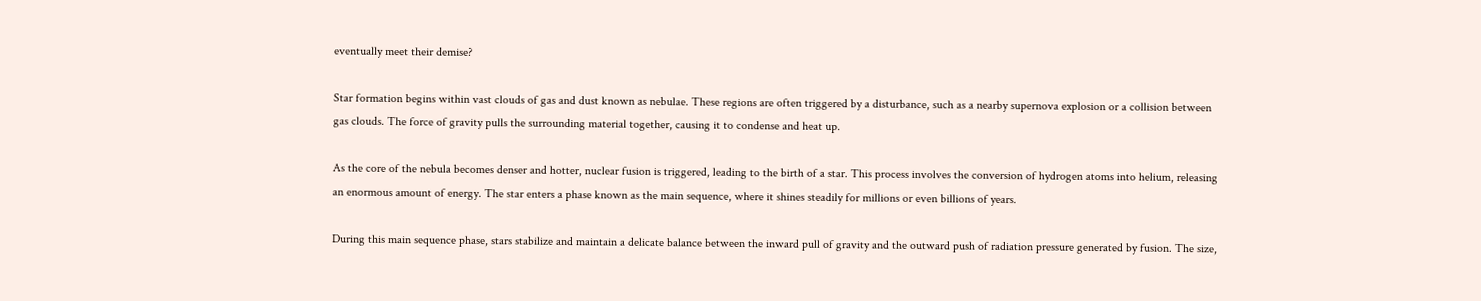eventually meet their demise?

Star formation begins within vast clouds of gas and dust known as nebulae. These regions are often triggered by a disturbance, such as a nearby supernova explosion or a collision between gas clouds. The force of gravity pulls the surrounding material together, causing it to condense and heat up.

As the core of the nebula becomes denser and hotter, nuclear fusion is triggered, leading to the birth of a star. This process involves the conversion of hydrogen atoms into helium, releasing an enormous amount of energy. The star enters a phase known as the main sequence, where it shines steadily for millions or even billions of years.

During this main sequence phase, stars stabilize and maintain a delicate balance between the inward pull of gravity and the outward push of radiation pressure generated by fusion. The size,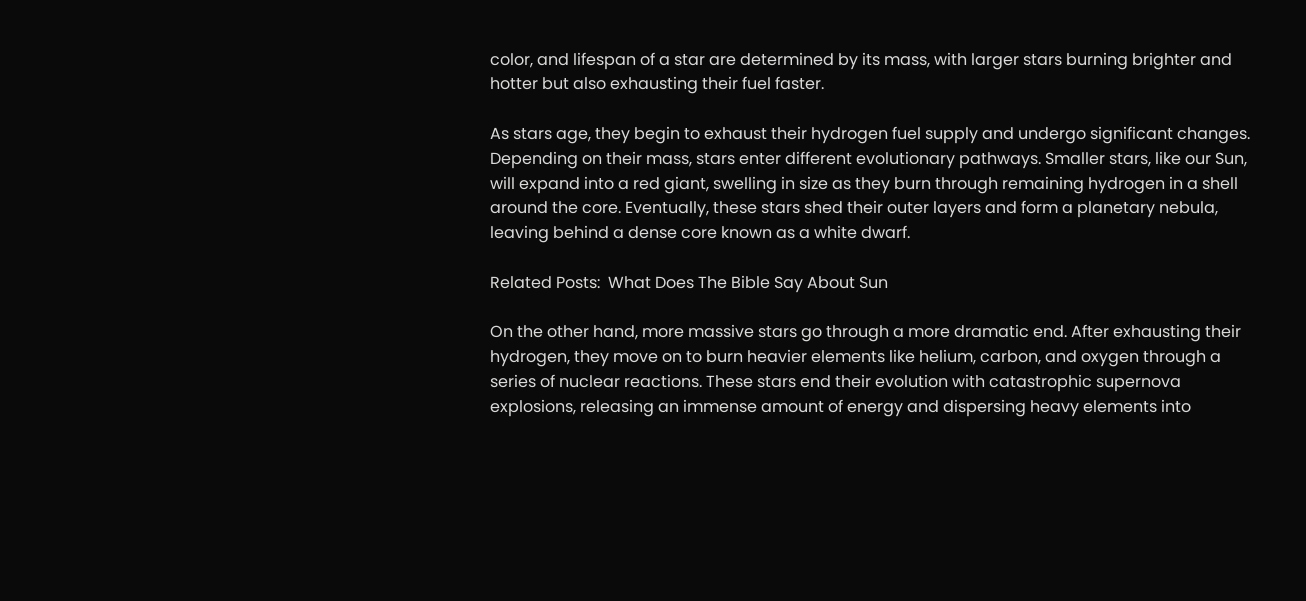color, and lifespan of a star are determined by its mass, with larger stars burning brighter and hotter but also exhausting their fuel faster.

As stars age, they begin to exhaust their hydrogen fuel supply and undergo significant changes. Depending on their mass, stars enter different evolutionary pathways. Smaller stars, like our Sun, will expand into a red giant, swelling in size as they burn through remaining hydrogen in a shell around the core. Eventually, these stars shed their outer layers and form a planetary nebula, leaving behind a dense core known as a white dwarf.

Related Posts:  What Does The Bible Say About Sun

On the other hand, more massive stars go through a more dramatic end. After exhausting their hydrogen, they move on to burn heavier elements like helium, carbon, and oxygen through a series of nuclear reactions. These stars end their evolution with catastrophic supernova explosions, releasing an immense amount of energy and dispersing heavy elements into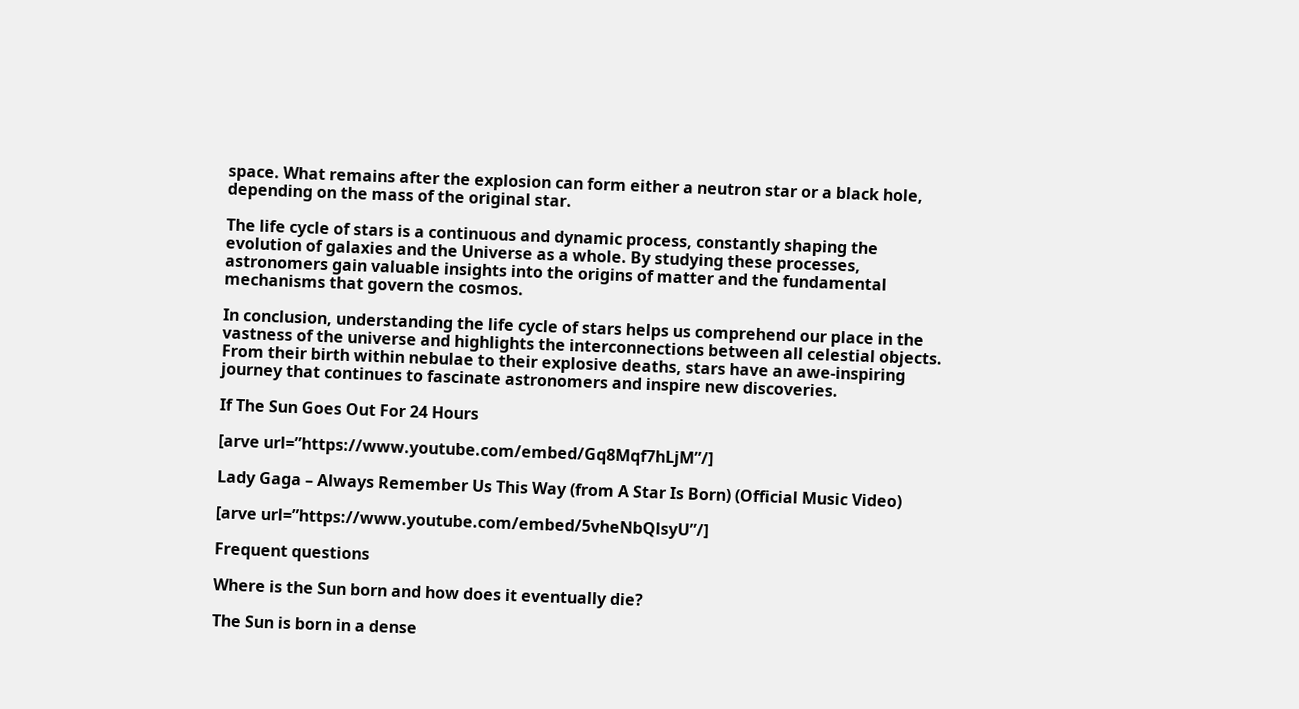space. What remains after the explosion can form either a neutron star or a black hole, depending on the mass of the original star.

The life cycle of stars is a continuous and dynamic process, constantly shaping the evolution of galaxies and the Universe as a whole. By studying these processes, astronomers gain valuable insights into the origins of matter and the fundamental mechanisms that govern the cosmos.

In conclusion, understanding the life cycle of stars helps us comprehend our place in the vastness of the universe and highlights the interconnections between all celestial objects. From their birth within nebulae to their explosive deaths, stars have an awe-inspiring journey that continues to fascinate astronomers and inspire new discoveries.

If The Sun Goes Out For 24 Hours

[arve url=”https://www.youtube.com/embed/Gq8Mqf7hLjM”/]

Lady Gaga – Always Remember Us This Way (from A Star Is Born) (Official Music Video)

[arve url=”https://www.youtube.com/embed/5vheNbQlsyU”/]

Frequent questions

Where is the Sun born and how does it eventually die?

The Sun is born in a dense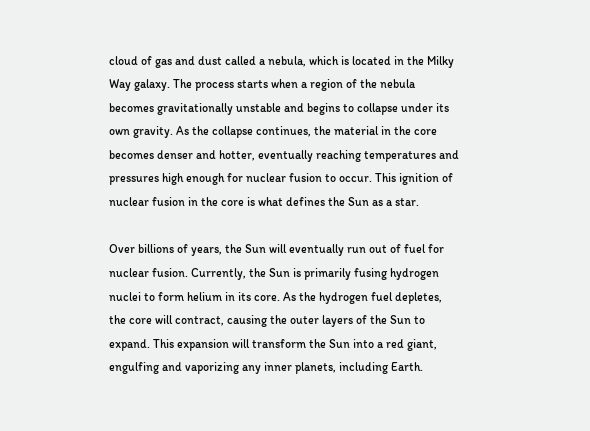cloud of gas and dust called a nebula, which is located in the Milky Way galaxy. The process starts when a region of the nebula becomes gravitationally unstable and begins to collapse under its own gravity. As the collapse continues, the material in the core becomes denser and hotter, eventually reaching temperatures and pressures high enough for nuclear fusion to occur. This ignition of nuclear fusion in the core is what defines the Sun as a star.

Over billions of years, the Sun will eventually run out of fuel for nuclear fusion. Currently, the Sun is primarily fusing hydrogen nuclei to form helium in its core. As the hydrogen fuel depletes, the core will contract, causing the outer layers of the Sun to expand. This expansion will transform the Sun into a red giant, engulfing and vaporizing any inner planets, including Earth.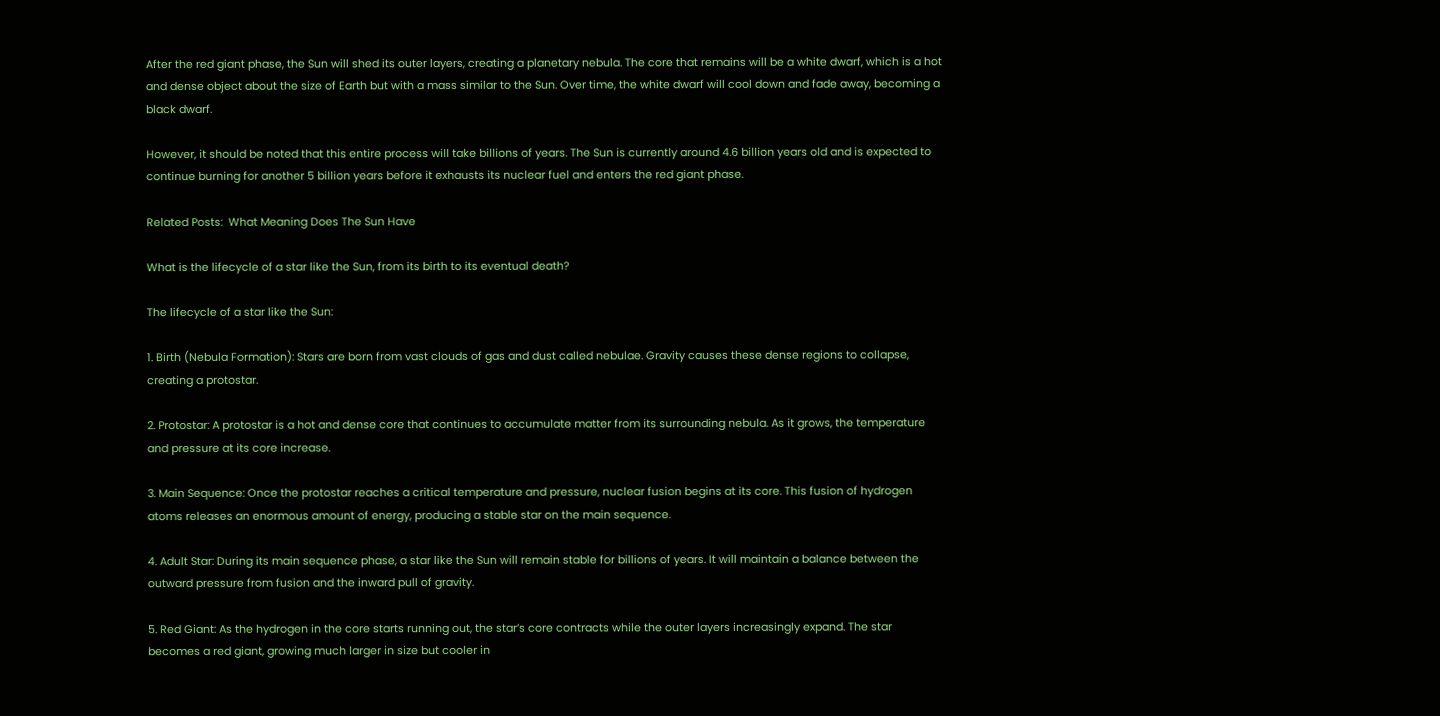After the red giant phase, the Sun will shed its outer layers, creating a planetary nebula. The core that remains will be a white dwarf, which is a hot and dense object about the size of Earth but with a mass similar to the Sun. Over time, the white dwarf will cool down and fade away, becoming a black dwarf.

However, it should be noted that this entire process will take billions of years. The Sun is currently around 4.6 billion years old and is expected to continue burning for another 5 billion years before it exhausts its nuclear fuel and enters the red giant phase.

Related Posts:  What Meaning Does The Sun Have

What is the lifecycle of a star like the Sun, from its birth to its eventual death?

The lifecycle of a star like the Sun:

1. Birth (Nebula Formation): Stars are born from vast clouds of gas and dust called nebulae. Gravity causes these dense regions to collapse, creating a protostar.

2. Protostar: A protostar is a hot and dense core that continues to accumulate matter from its surrounding nebula. As it grows, the temperature and pressure at its core increase.

3. Main Sequence: Once the protostar reaches a critical temperature and pressure, nuclear fusion begins at its core. This fusion of hydrogen atoms releases an enormous amount of energy, producing a stable star on the main sequence.

4. Adult Star: During its main sequence phase, a star like the Sun will remain stable for billions of years. It will maintain a balance between the outward pressure from fusion and the inward pull of gravity.

5. Red Giant: As the hydrogen in the core starts running out, the star’s core contracts while the outer layers increasingly expand. The star becomes a red giant, growing much larger in size but cooler in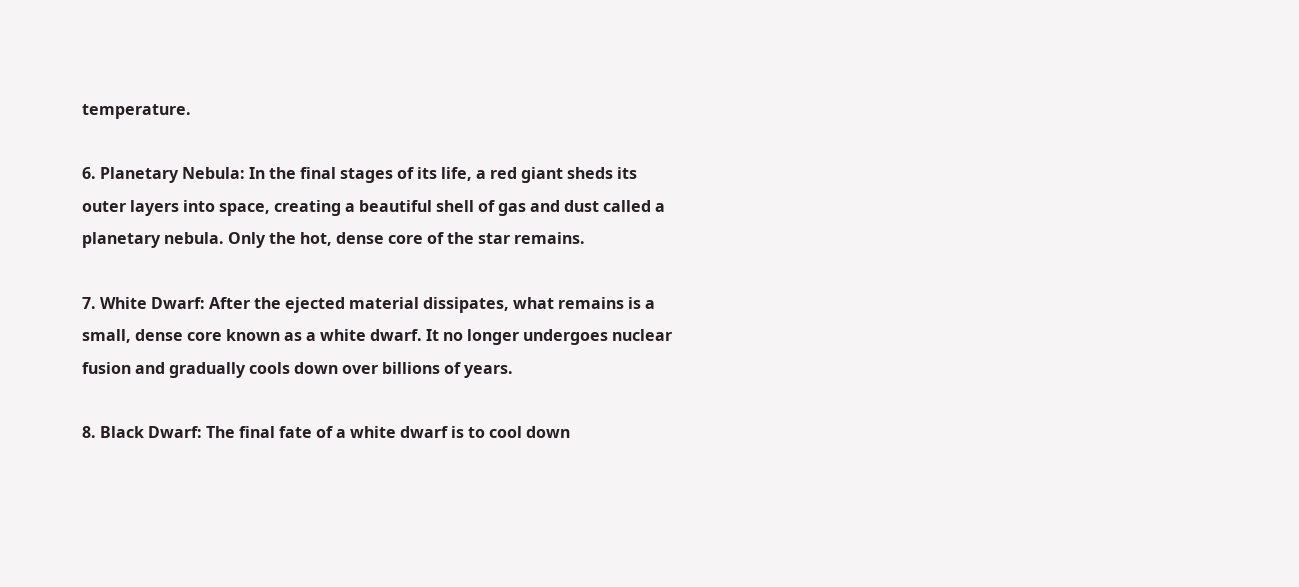temperature.

6. Planetary Nebula: In the final stages of its life, a red giant sheds its outer layers into space, creating a beautiful shell of gas and dust called a planetary nebula. Only the hot, dense core of the star remains.

7. White Dwarf: After the ejected material dissipates, what remains is a small, dense core known as a white dwarf. It no longer undergoes nuclear fusion and gradually cools down over billions of years.

8. Black Dwarf: The final fate of a white dwarf is to cool down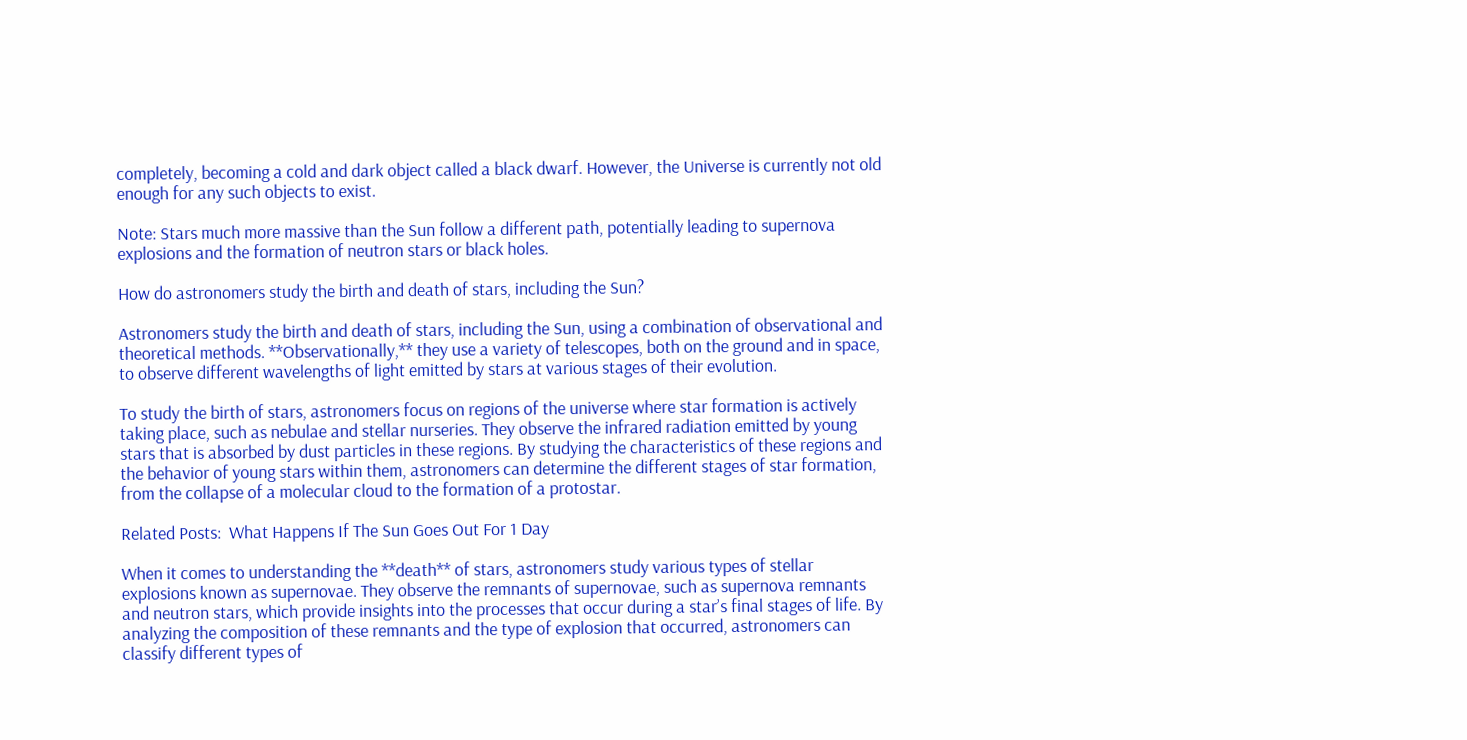completely, becoming a cold and dark object called a black dwarf. However, the Universe is currently not old enough for any such objects to exist.

Note: Stars much more massive than the Sun follow a different path, potentially leading to supernova explosions and the formation of neutron stars or black holes.

How do astronomers study the birth and death of stars, including the Sun?

Astronomers study the birth and death of stars, including the Sun, using a combination of observational and theoretical methods. **Observationally,** they use a variety of telescopes, both on the ground and in space, to observe different wavelengths of light emitted by stars at various stages of their evolution.

To study the birth of stars, astronomers focus on regions of the universe where star formation is actively taking place, such as nebulae and stellar nurseries. They observe the infrared radiation emitted by young stars that is absorbed by dust particles in these regions. By studying the characteristics of these regions and the behavior of young stars within them, astronomers can determine the different stages of star formation, from the collapse of a molecular cloud to the formation of a protostar.

Related Posts:  What Happens If The Sun Goes Out For 1 Day

When it comes to understanding the **death** of stars, astronomers study various types of stellar explosions known as supernovae. They observe the remnants of supernovae, such as supernova remnants and neutron stars, which provide insights into the processes that occur during a star’s final stages of life. By analyzing the composition of these remnants and the type of explosion that occurred, astronomers can classify different types of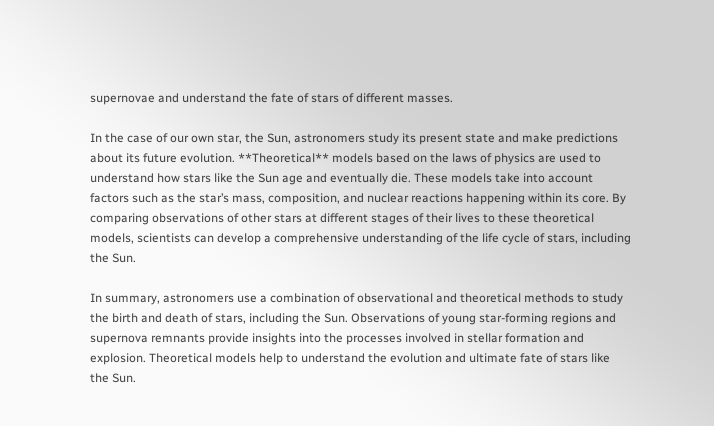supernovae and understand the fate of stars of different masses.

In the case of our own star, the Sun, astronomers study its present state and make predictions about its future evolution. **Theoretical** models based on the laws of physics are used to understand how stars like the Sun age and eventually die. These models take into account factors such as the star’s mass, composition, and nuclear reactions happening within its core. By comparing observations of other stars at different stages of their lives to these theoretical models, scientists can develop a comprehensive understanding of the life cycle of stars, including the Sun.

In summary, astronomers use a combination of observational and theoretical methods to study the birth and death of stars, including the Sun. Observations of young star-forming regions and supernova remnants provide insights into the processes involved in stellar formation and explosion. Theoretical models help to understand the evolution and ultimate fate of stars like the Sun.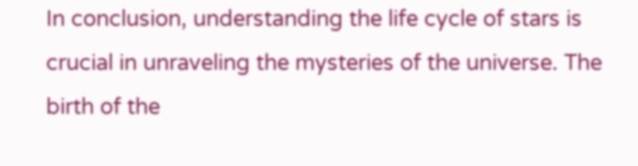In conclusion, understanding the life cycle of stars is crucial in unraveling the mysteries of the universe. The birth of the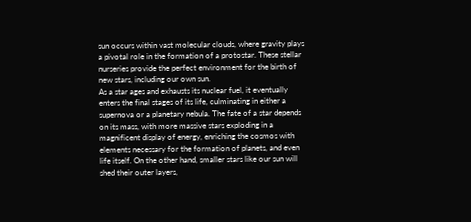sun occurs within vast molecular clouds, where gravity plays a pivotal role in the formation of a protostar. These stellar nurseries provide the perfect environment for the birth of new stars, including our own sun.
As a star ages and exhausts its nuclear fuel, it eventually enters the final stages of its life, culminating in either a supernova or a planetary nebula. The fate of a star depends on its mass, with more massive stars exploding in a magnificent display of energy, enriching the cosmos with elements necessary for the formation of planets, and even life itself. On the other hand, smaller stars like our sun will shed their outer layers,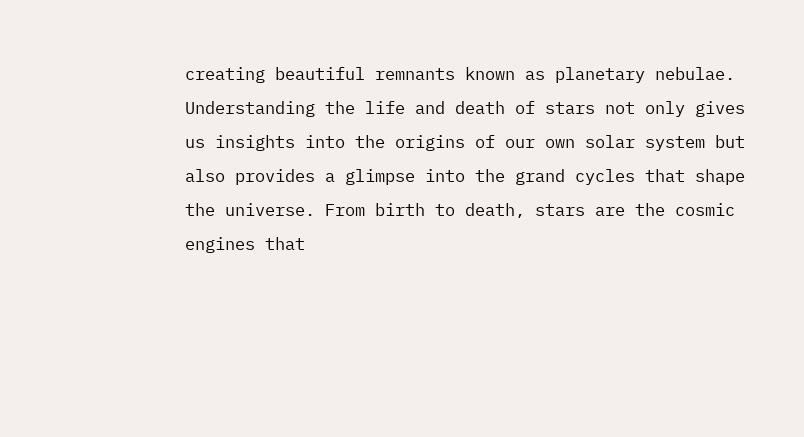creating beautiful remnants known as planetary nebulae.
Understanding the life and death of stars not only gives us insights into the origins of our own solar system but also provides a glimpse into the grand cycles that shape the universe. From birth to death, stars are the cosmic engines that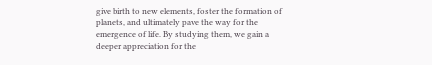give birth to new elements, foster the formation of planets, and ultimately pave the way for the emergence of life. By studying them, we gain a deeper appreciation for the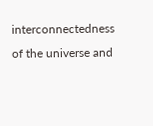interconnectedness of the universe and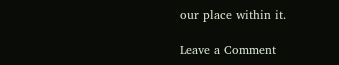our place within it.

Leave a Comment